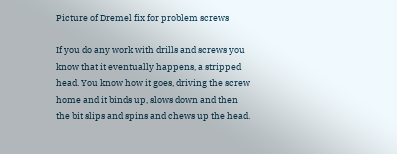Picture of Dremel fix for problem screws

If you do any work with drills and screws you know that it eventually happens, a stripped head. You know how it goes, driving the screw home and it binds up, slows down and then the bit slips and spins and chews up the head.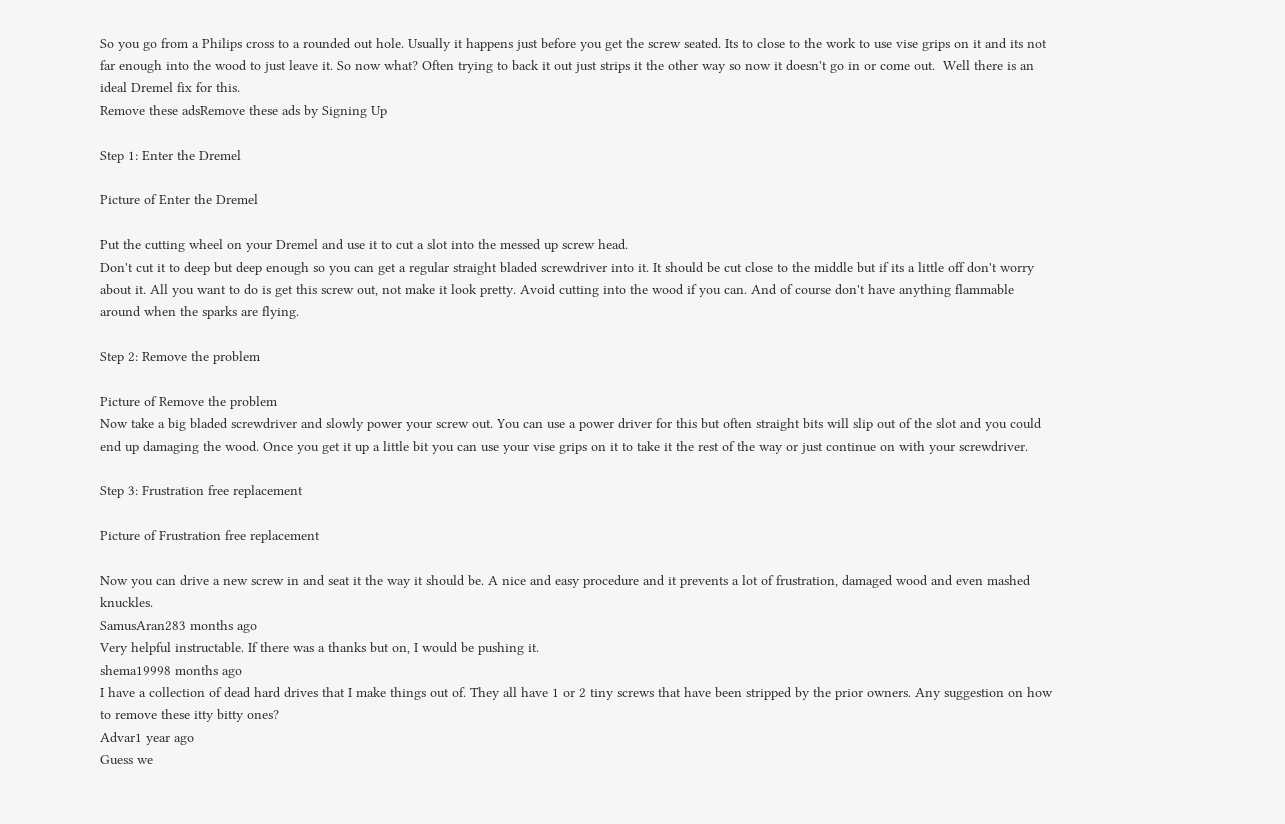So you go from a Philips cross to a rounded out hole. Usually it happens just before you get the screw seated. Its to close to the work to use vise grips on it and its not far enough into the wood to just leave it. So now what? Often trying to back it out just strips it the other way so now it doesn't go in or come out.  Well there is an ideal Dremel fix for this.
Remove these adsRemove these ads by Signing Up

Step 1: Enter the Dremel

Picture of Enter the Dremel

Put the cutting wheel on your Dremel and use it to cut a slot into the messed up screw head.
Don't cut it to deep but deep enough so you can get a regular straight bladed screwdriver into it. It should be cut close to the middle but if its a little off don't worry about it. All you want to do is get this screw out, not make it look pretty. Avoid cutting into the wood if you can. And of course don't have anything flammable around when the sparks are flying.

Step 2: Remove the problem

Picture of Remove the problem
Now take a big bladed screwdriver and slowly power your screw out. You can use a power driver for this but often straight bits will slip out of the slot and you could end up damaging the wood. Once you get it up a little bit you can use your vise grips on it to take it the rest of the way or just continue on with your screwdriver.

Step 3: Frustration free replacement

Picture of Frustration free replacement

Now you can drive a new screw in and seat it the way it should be. A nice and easy procedure and it prevents a lot of frustration, damaged wood and even mashed knuckles.
SamusAran283 months ago
Very helpful instructable. If there was a thanks but on, I would be pushing it.
shema19998 months ago
I have a collection of dead hard drives that I make things out of. They all have 1 or 2 tiny screws that have been stripped by the prior owners. Any suggestion on how to remove these itty bitty ones?
Advar1 year ago
Guess we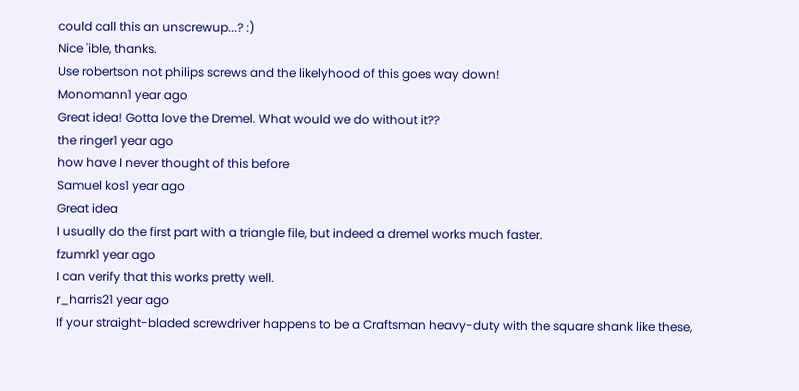could call this an unscrewup...? :)
Nice 'ible, thanks.
Use robertson not philips screws and the likelyhood of this goes way down!
Monomann1 year ago
Great idea! Gotta love the Dremel. What would we do without it??
the ringer1 year ago
how have I never thought of this before
Samuel kos1 year ago
Great idea
I usually do the first part with a triangle file, but indeed a dremel works much faster.
fzumrk1 year ago
I can verify that this works pretty well.
r_harris21 year ago
If your straight-bladed screwdriver happens to be a Craftsman heavy-duty with the square shank like these,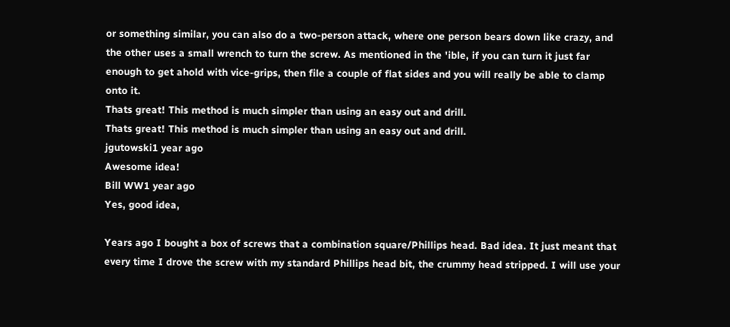or something similar, you can also do a two-person attack, where one person bears down like crazy, and the other uses a small wrench to turn the screw. As mentioned in the 'ible, if you can turn it just far enough to get ahold with vice-grips, then file a couple of flat sides and you will really be able to clamp onto it.
Thats great! This method is much simpler than using an easy out and drill.
Thats great! This method is much simpler than using an easy out and drill.
jgutowski1 year ago
Awesome idea!
Bill WW1 year ago
Yes, good idea,

Years ago I bought a box of screws that a combination square/Phillips head. Bad idea. It just meant that every time I drove the screw with my standard Phillips head bit, the crummy head stripped. I will use your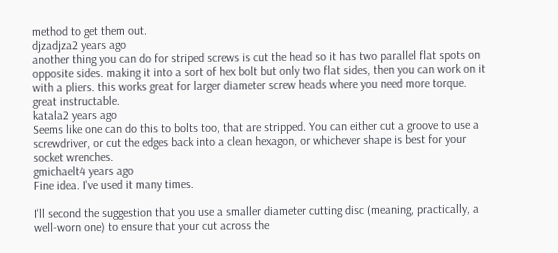method to get them out.
djzadjza2 years ago
another thing you can do for striped screws is cut the head so it has two parallel flat spots on opposite sides. making it into a sort of hex bolt but only two flat sides, then you can work on it with a pliers. this works great for larger diameter screw heads where you need more torque. great instructable.
katala2 years ago
Seems like one can do this to bolts too, that are stripped. You can either cut a groove to use a screwdriver, or cut the edges back into a clean hexagon, or whichever shape is best for your socket wrenches.
gmichaelt4 years ago
Fine idea. I've used it many times.

I'll second the suggestion that you use a smaller diameter cutting disc (meaning, practically, a well-worn one) to ensure that your cut across the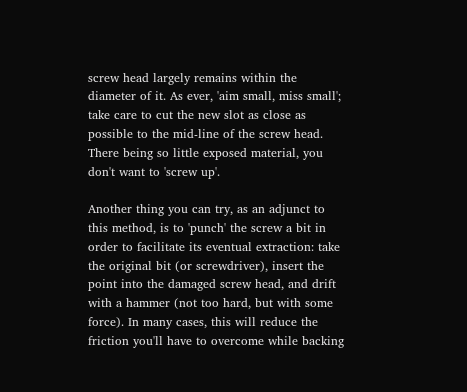screw head largely remains within the diameter of it. As ever, 'aim small, miss small'; take care to cut the new slot as close as possible to the mid-line of the screw head. There being so little exposed material, you don't want to 'screw up'.

Another thing you can try, as an adjunct to this method, is to 'punch' the screw a bit in order to facilitate its eventual extraction: take the original bit (or screwdriver), insert the point into the damaged screw head, and drift with a hammer (not too hard, but with some force). In many cases, this will reduce the friction you'll have to overcome while backing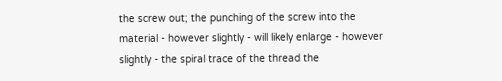the screw out; the punching of the screw into the material - however slightly - will likely enlarge - however slightly - the spiral trace of the thread the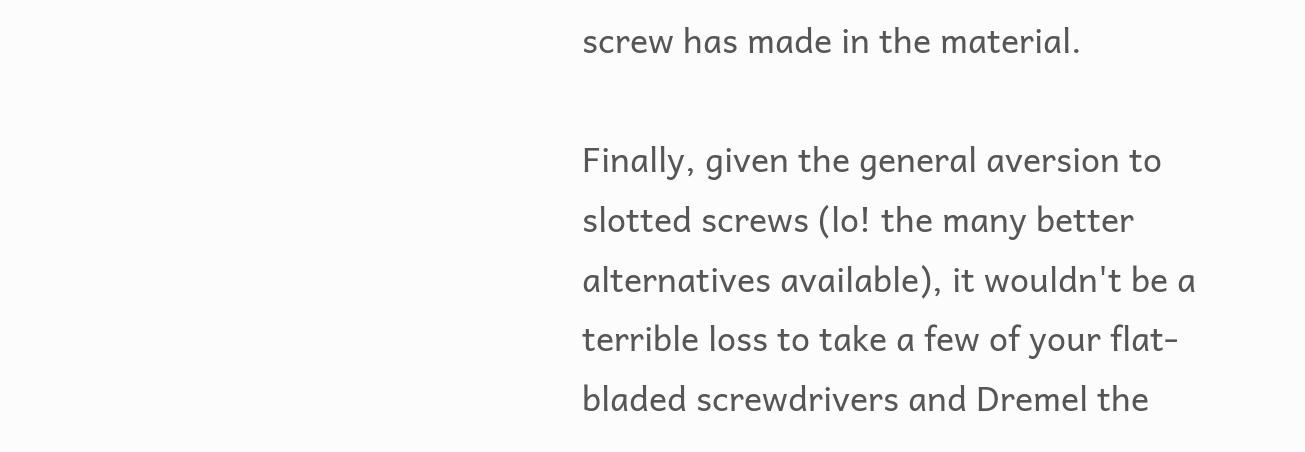screw has made in the material.

Finally, given the general aversion to slotted screws (lo! the many better alternatives available), it wouldn't be a terrible loss to take a few of your flat-bladed screwdrivers and Dremel the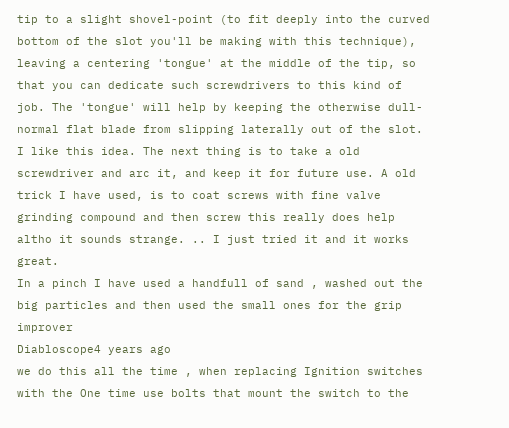tip to a slight shovel-point (to fit deeply into the curved bottom of the slot you'll be making with this technique), leaving a centering 'tongue' at the middle of the tip, so that you can dedicate such screwdrivers to this kind of job. The 'tongue' will help by keeping the otherwise dull-normal flat blade from slipping laterally out of the slot.
I like this idea. The next thing is to take a old screwdriver and arc it, and keep it for future use. A old trick I have used, is to coat screws with fine valve grinding compound and then screw this really does help altho it sounds strange. .. I just tried it and it works great.
In a pinch I have used a handfull of sand , washed out the big particles and then used the small ones for the grip improver
Diabloscope4 years ago
we do this all the time , when replacing Ignition switches with the One time use bolts that mount the switch to the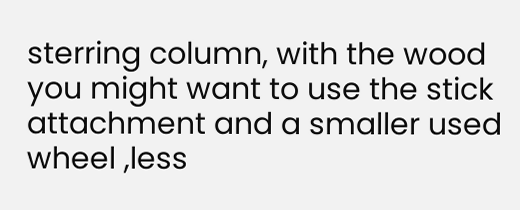sterring column, with the wood you might want to use the stick attachment and a smaller used wheel ,less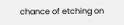chance of etching on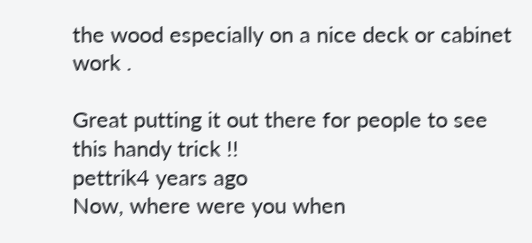the wood especially on a nice deck or cabinet work .

Great putting it out there for people to see this handy trick !!
pettrik4 years ago
Now, where were you when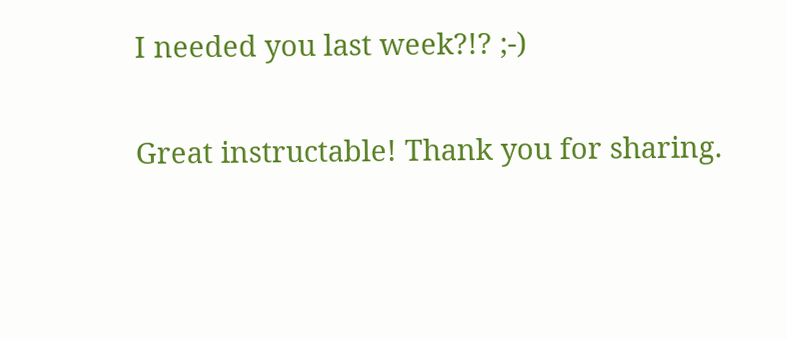I needed you last week?!? ;-)

Great instructable! Thank you for sharing.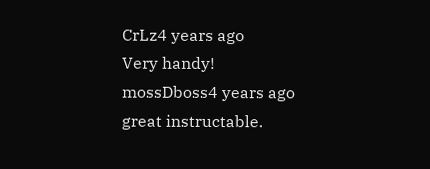CrLz4 years ago
Very handy!
mossDboss4 years ago
great instructable.